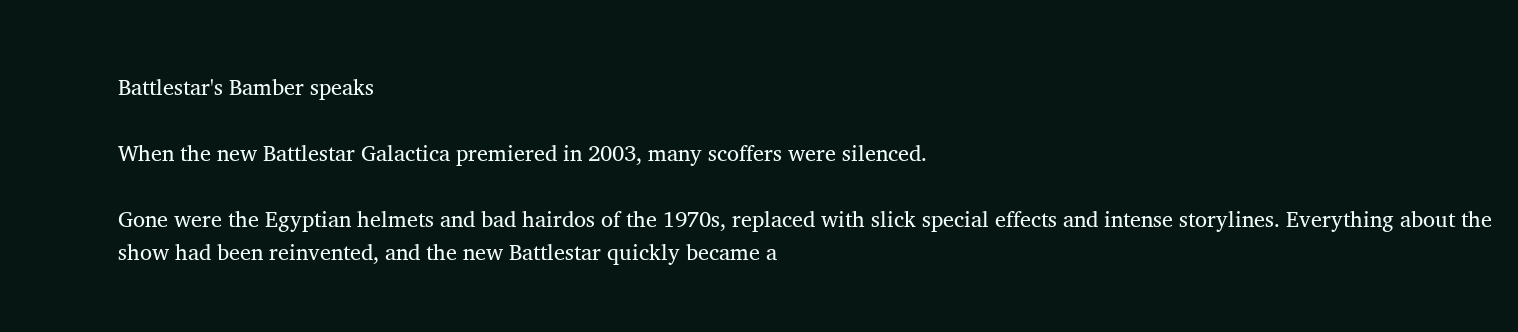Battlestar's Bamber speaks

When the new Battlestar Galactica premiered in 2003, many scoffers were silenced.

Gone were the Egyptian helmets and bad hairdos of the 1970s, replaced with slick special effects and intense storylines. Everything about the show had been reinvented, and the new Battlestar quickly became a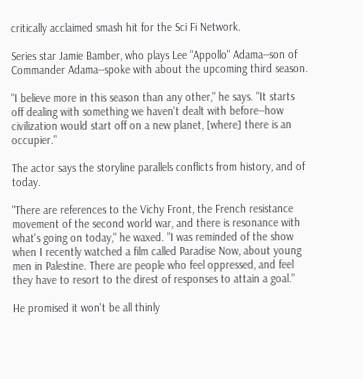critically acclaimed smash hit for the Sci Fi Network.

Series star Jamie Bamber, who plays Lee "Appollo" Adama--son of Commander Adama--spoke with about the upcoming third season.

"I believe more in this season than any other," he says. "It starts off dealing with something we haven't dealt with before--how civilization would start off on a new planet, [where] there is an occupier."

The actor says the storyline parallels conflicts from history, and of today.

"There are references to the Vichy Front, the French resistance movement of the second world war, and there is resonance with what's going on today," he waxed. "I was reminded of the show when I recently watched a film called Paradise Now, about young men in Palestine. There are people who feel oppressed, and feel they have to resort to the direst of responses to attain a goal."

He promised it won't be all thinly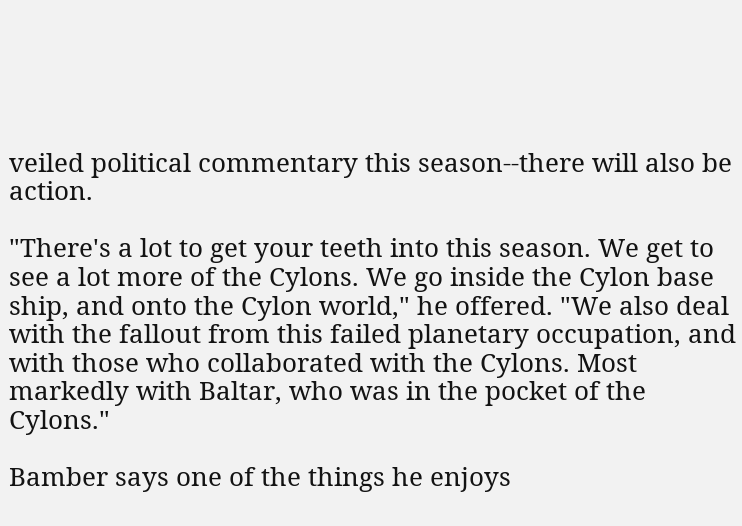veiled political commentary this season--there will also be action.

"There's a lot to get your teeth into this season. We get to see a lot more of the Cylons. We go inside the Cylon base ship, and onto the Cylon world," he offered. "We also deal with the fallout from this failed planetary occupation, and with those who collaborated with the Cylons. Most markedly with Baltar, who was in the pocket of the Cylons."

Bamber says one of the things he enjoys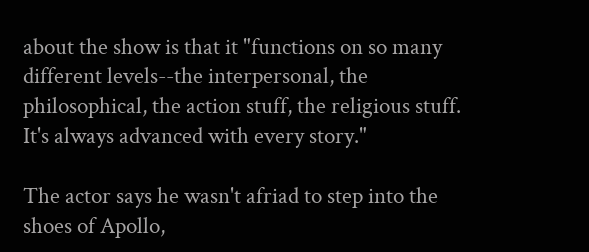about the show is that it "functions on so many different levels--the interpersonal, the philosophical, the action stuff, the religious stuff. It's always advanced with every story."

The actor says he wasn't afriad to step into the shoes of Apollo,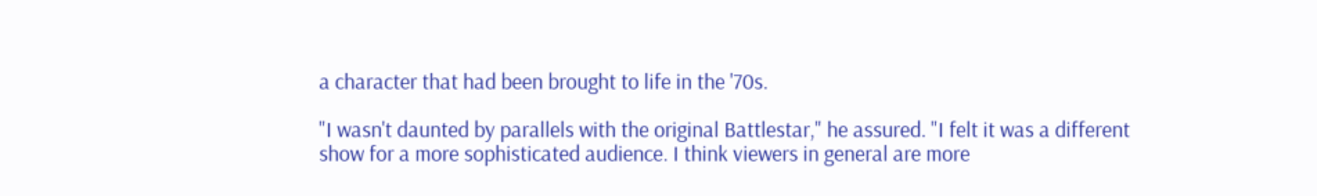a character that had been brought to life in the '70s.

"I wasn't daunted by parallels with the original Battlestar," he assured. "I felt it was a different show for a more sophisticated audience. I think viewers in general are more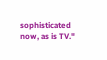sophisticated now, as is TV."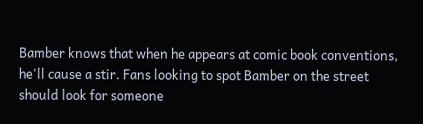Bamber knows that when he appears at comic book conventions, he'll cause a stir. Fans looking to spot Bamber on the street should look for someone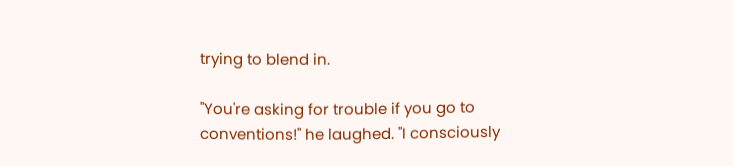trying to blend in.

"You're asking for trouble if you go to conventions!" he laughed. "I consciously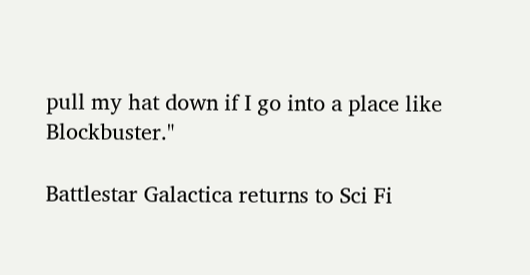pull my hat down if I go into a place like Blockbuster."

Battlestar Galactica returns to Sci Fi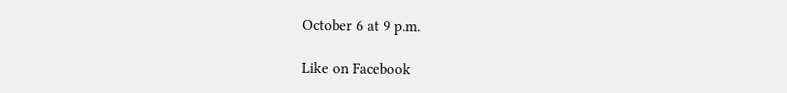October 6 at 9 p.m.

Like on Facebook